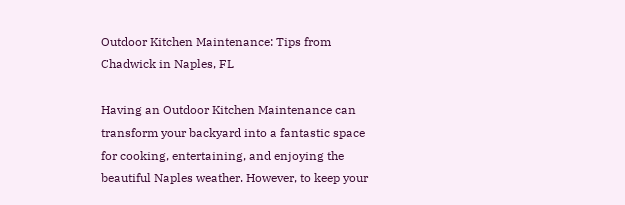Outdoor Kitchen Maintenance: Tips from Chadwick in Naples, FL

Having an Outdoor Kitchen Maintenance can transform your backyard into a fantastic space for cooking, entertaining, and enjoying the beautiful Naples weather. However, to keep your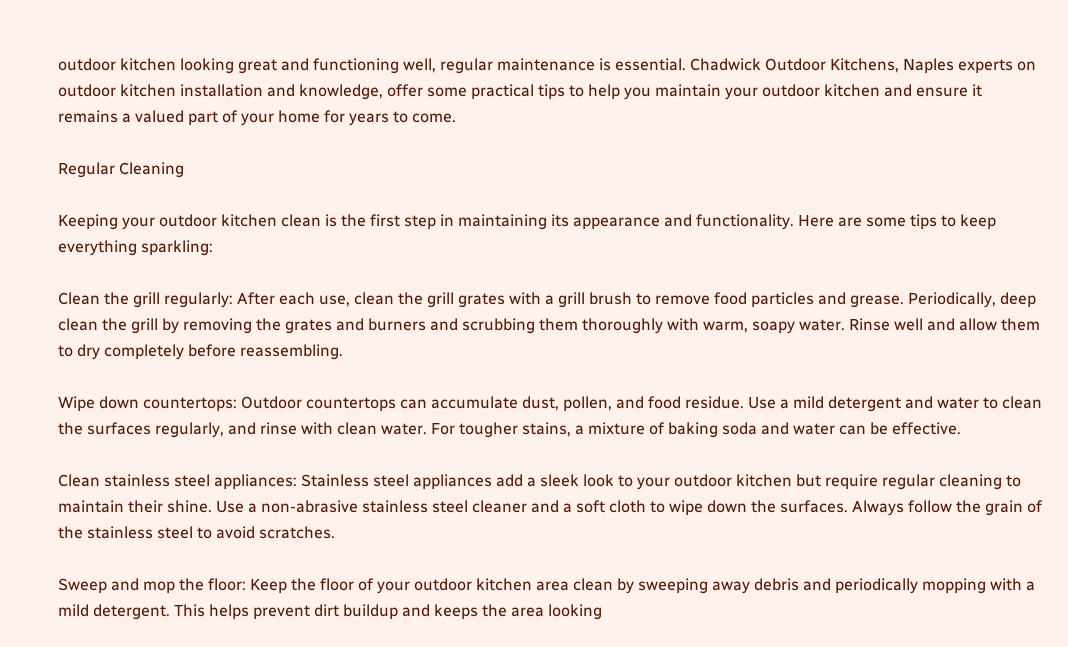outdoor kitchen looking great and functioning well, regular maintenance is essential. Chadwick Outdoor Kitchens, Naples experts on outdoor kitchen installation and knowledge, offer some practical tips to help you maintain your outdoor kitchen and ensure it remains a valued part of your home for years to come.

Regular Cleaning

Keeping your outdoor kitchen clean is the first step in maintaining its appearance and functionality. Here are some tips to keep everything sparkling:

Clean the grill regularly: After each use, clean the grill grates with a grill brush to remove food particles and grease. Periodically, deep clean the grill by removing the grates and burners and scrubbing them thoroughly with warm, soapy water. Rinse well and allow them to dry completely before reassembling.

Wipe down countertops: Outdoor countertops can accumulate dust, pollen, and food residue. Use a mild detergent and water to clean the surfaces regularly, and rinse with clean water. For tougher stains, a mixture of baking soda and water can be effective.

Clean stainless steel appliances: Stainless steel appliances add a sleek look to your outdoor kitchen but require regular cleaning to maintain their shine. Use a non-abrasive stainless steel cleaner and a soft cloth to wipe down the surfaces. Always follow the grain of the stainless steel to avoid scratches.

Sweep and mop the floor: Keep the floor of your outdoor kitchen area clean by sweeping away debris and periodically mopping with a mild detergent. This helps prevent dirt buildup and keeps the area looking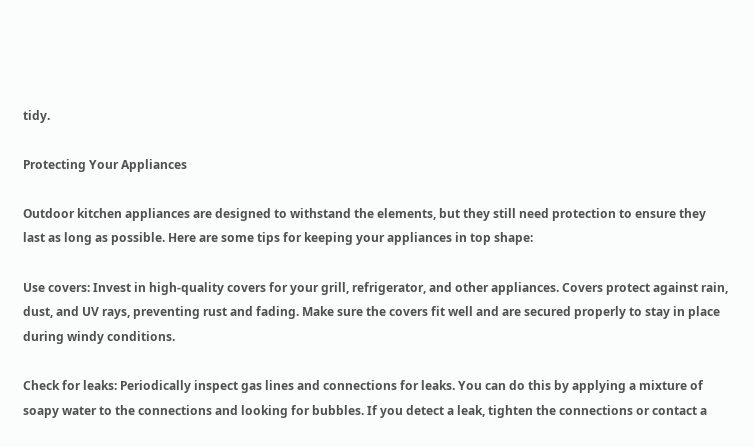tidy.

Protecting Your Appliances

Outdoor kitchen appliances are designed to withstand the elements, but they still need protection to ensure they last as long as possible. Here are some tips for keeping your appliances in top shape:

Use covers: Invest in high-quality covers for your grill, refrigerator, and other appliances. Covers protect against rain, dust, and UV rays, preventing rust and fading. Make sure the covers fit well and are secured properly to stay in place during windy conditions.

Check for leaks: Periodically inspect gas lines and connections for leaks. You can do this by applying a mixture of soapy water to the connections and looking for bubbles. If you detect a leak, tighten the connections or contact a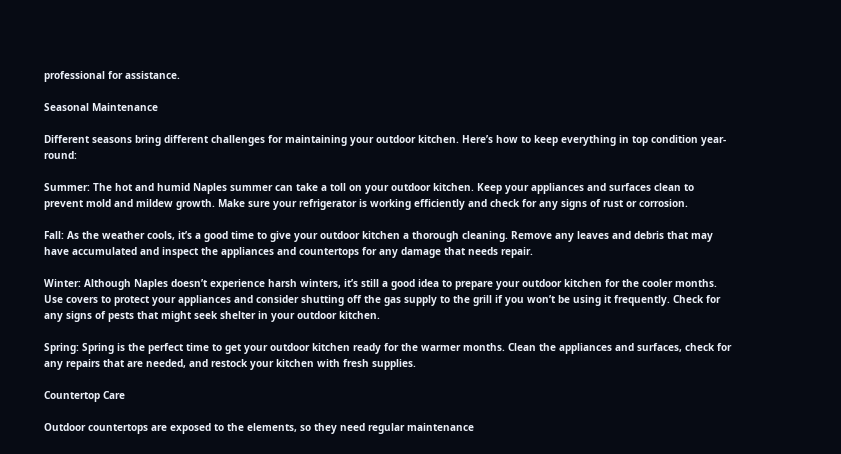professional for assistance.

Seasonal Maintenance

Different seasons bring different challenges for maintaining your outdoor kitchen. Here’s how to keep everything in top condition year-round:

Summer: The hot and humid Naples summer can take a toll on your outdoor kitchen. Keep your appliances and surfaces clean to prevent mold and mildew growth. Make sure your refrigerator is working efficiently and check for any signs of rust or corrosion.

Fall: As the weather cools, it’s a good time to give your outdoor kitchen a thorough cleaning. Remove any leaves and debris that may have accumulated and inspect the appliances and countertops for any damage that needs repair.

Winter: Although Naples doesn’t experience harsh winters, it’s still a good idea to prepare your outdoor kitchen for the cooler months. Use covers to protect your appliances and consider shutting off the gas supply to the grill if you won’t be using it frequently. Check for any signs of pests that might seek shelter in your outdoor kitchen.

Spring: Spring is the perfect time to get your outdoor kitchen ready for the warmer months. Clean the appliances and surfaces, check for any repairs that are needed, and restock your kitchen with fresh supplies.

Countertop Care

Outdoor countertops are exposed to the elements, so they need regular maintenance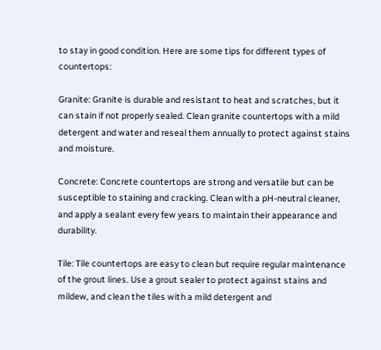to stay in good condition. Here are some tips for different types of countertops:

Granite: Granite is durable and resistant to heat and scratches, but it can stain if not properly sealed. Clean granite countertops with a mild detergent and water and reseal them annually to protect against stains and moisture.

Concrete: Concrete countertops are strong and versatile but can be susceptible to staining and cracking. Clean with a pH-neutral cleaner, and apply a sealant every few years to maintain their appearance and durability.

Tile: Tile countertops are easy to clean but require regular maintenance of the grout lines. Use a grout sealer to protect against stains and mildew, and clean the tiles with a mild detergent and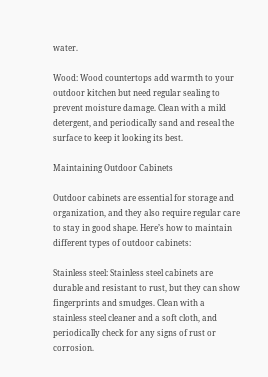water.

Wood: Wood countertops add warmth to your outdoor kitchen but need regular sealing to prevent moisture damage. Clean with a mild detergent, and periodically sand and reseal the surface to keep it looking its best.

Maintaining Outdoor Cabinets

Outdoor cabinets are essential for storage and organization, and they also require regular care to stay in good shape. Here’s how to maintain different types of outdoor cabinets:

Stainless steel: Stainless steel cabinets are durable and resistant to rust, but they can show fingerprints and smudges. Clean with a stainless steel cleaner and a soft cloth, and periodically check for any signs of rust or corrosion.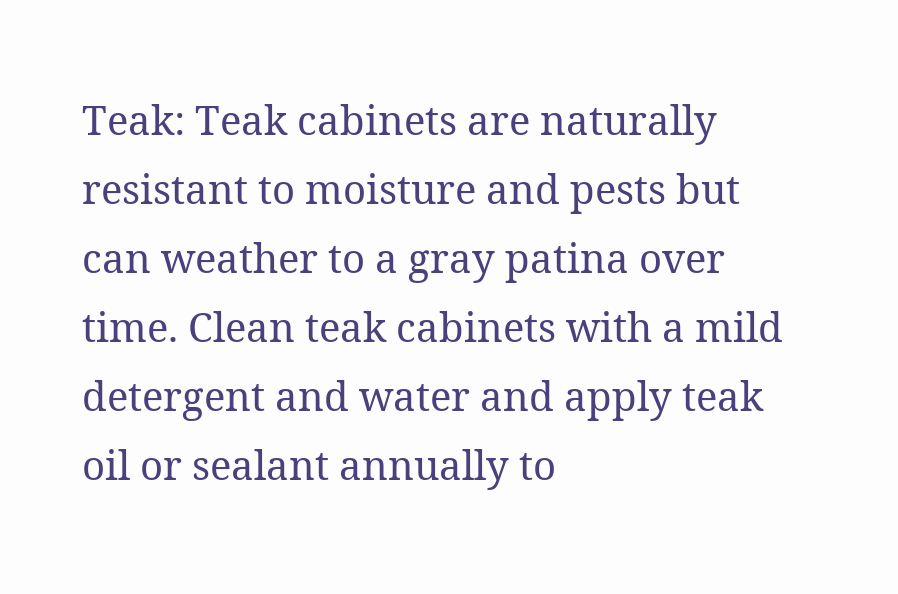Teak: Teak cabinets are naturally resistant to moisture and pests but can weather to a gray patina over time. Clean teak cabinets with a mild detergent and water and apply teak oil or sealant annually to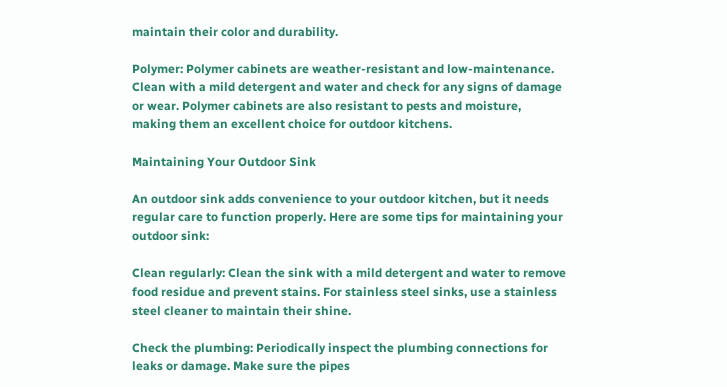maintain their color and durability.

Polymer: Polymer cabinets are weather-resistant and low-maintenance. Clean with a mild detergent and water and check for any signs of damage or wear. Polymer cabinets are also resistant to pests and moisture, making them an excellent choice for outdoor kitchens.

Maintaining Your Outdoor Sink

An outdoor sink adds convenience to your outdoor kitchen, but it needs regular care to function properly. Here are some tips for maintaining your outdoor sink:

Clean regularly: Clean the sink with a mild detergent and water to remove food residue and prevent stains. For stainless steel sinks, use a stainless steel cleaner to maintain their shine.

Check the plumbing: Periodically inspect the plumbing connections for leaks or damage. Make sure the pipes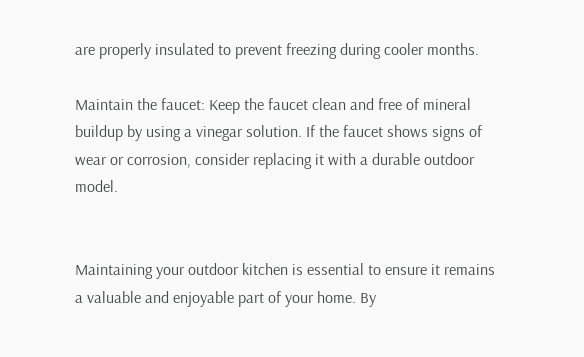are properly insulated to prevent freezing during cooler months.

Maintain the faucet: Keep the faucet clean and free of mineral buildup by using a vinegar solution. If the faucet shows signs of wear or corrosion, consider replacing it with a durable outdoor model.


Maintaining your outdoor kitchen is essential to ensure it remains a valuable and enjoyable part of your home. By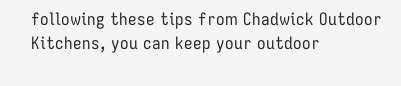following these tips from Chadwick Outdoor Kitchens, you can keep your outdoor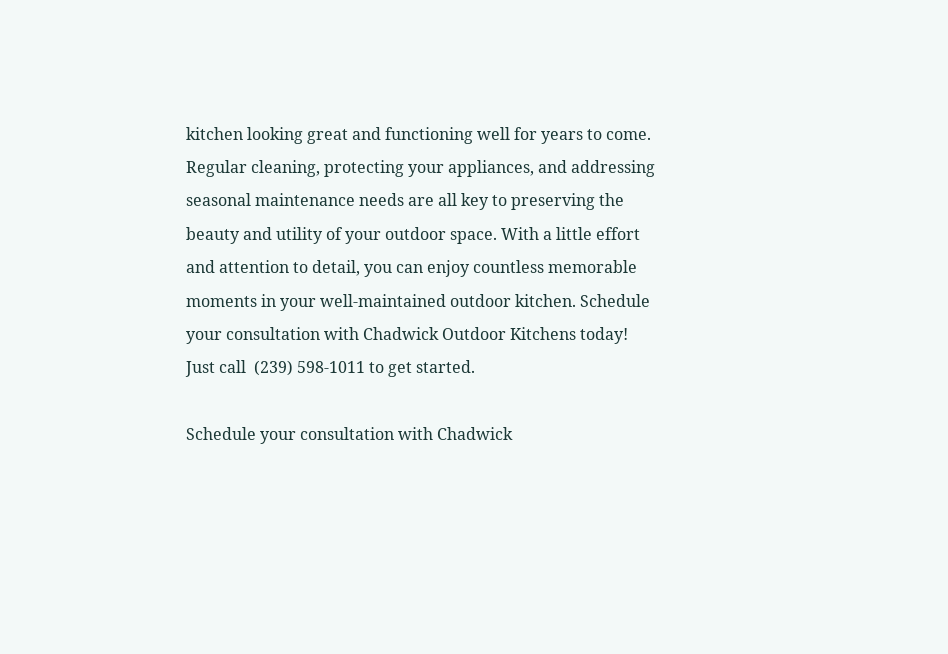kitchen looking great and functioning well for years to come. Regular cleaning, protecting your appliances, and addressing seasonal maintenance needs are all key to preserving the beauty and utility of your outdoor space. With a little effort and attention to detail, you can enjoy countless memorable moments in your well-maintained outdoor kitchen. Schedule your consultation with Chadwick Outdoor Kitchens today! Just call  (239) 598-1011 to get started.

Schedule your consultation with Chadwick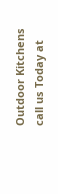Outdoor Kitchens
call us Today at